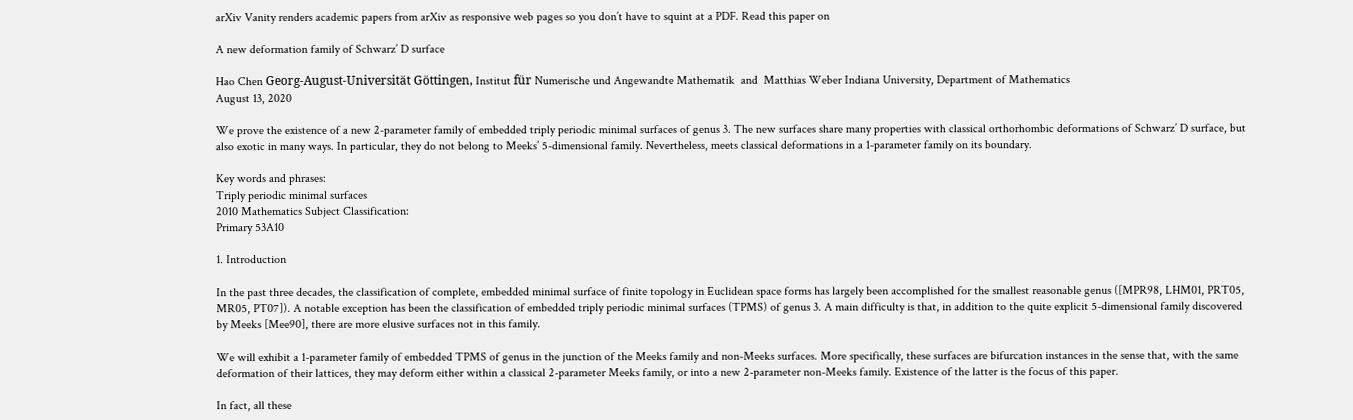arXiv Vanity renders academic papers from arXiv as responsive web pages so you don’t have to squint at a PDF. Read this paper on

A new deformation family of Schwarz’ D surface

Hao Chen Georg-August-Universität Göttingen, Institut für Numerische und Angewandte Mathematik  and  Matthias Weber Indiana University, Department of Mathematics
August 13, 2020

We prove the existence of a new 2-parameter family of embedded triply periodic minimal surfaces of genus 3. The new surfaces share many properties with classical orthorhombic deformations of Schwarz’ D surface, but also exotic in many ways. In particular, they do not belong to Meeks’ 5-dimensional family. Nevertheless, meets classical deformations in a 1-parameter family on its boundary.

Key words and phrases:
Triply periodic minimal surfaces
2010 Mathematics Subject Classification:
Primary 53A10

1. Introduction

In the past three decades, the classification of complete, embedded minimal surface of finite topology in Euclidean space forms has largely been accomplished for the smallest reasonable genus ([MPR98, LHM01, PRT05, MR05, PT07]). A notable exception has been the classification of embedded triply periodic minimal surfaces (TPMS) of genus 3. A main difficulty is that, in addition to the quite explicit 5-dimensional family discovered by Meeks [Mee90], there are more elusive surfaces not in this family.

We will exhibit a 1-parameter family of embedded TPMS of genus in the junction of the Meeks family and non-Meeks surfaces. More specifically, these surfaces are bifurcation instances in the sense that, with the same deformation of their lattices, they may deform either within a classical 2-parameter Meeks family, or into a new 2-parameter non-Meeks family. Existence of the latter is the focus of this paper.

In fact, all these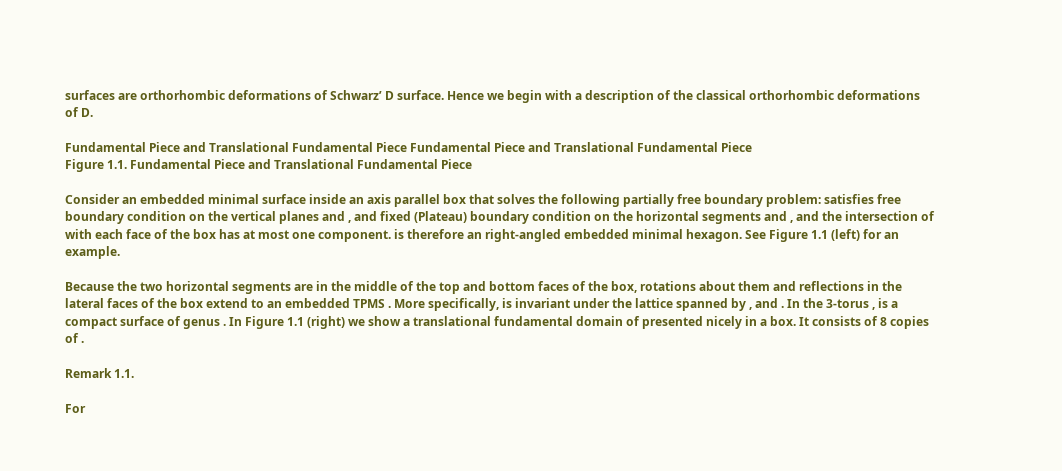surfaces are orthorhombic deformations of Schwarz’ D surface. Hence we begin with a description of the classical orthorhombic deformations of D.

Fundamental Piece and Translational Fundamental Piece Fundamental Piece and Translational Fundamental Piece
Figure 1.1. Fundamental Piece and Translational Fundamental Piece

Consider an embedded minimal surface inside an axis parallel box that solves the following partially free boundary problem: satisfies free boundary condition on the vertical planes and , and fixed (Plateau) boundary condition on the horizontal segments and , and the intersection of with each face of the box has at most one component. is therefore an right-angled embedded minimal hexagon. See Figure 1.1 (left) for an example.

Because the two horizontal segments are in the middle of the top and bottom faces of the box, rotations about them and reflections in the lateral faces of the box extend to an embedded TPMS . More specifically, is invariant under the lattice spanned by , and . In the 3-torus , is a compact surface of genus . In Figure 1.1 (right) we show a translational fundamental domain of presented nicely in a box. It consists of 8 copies of .

Remark 1.1.

For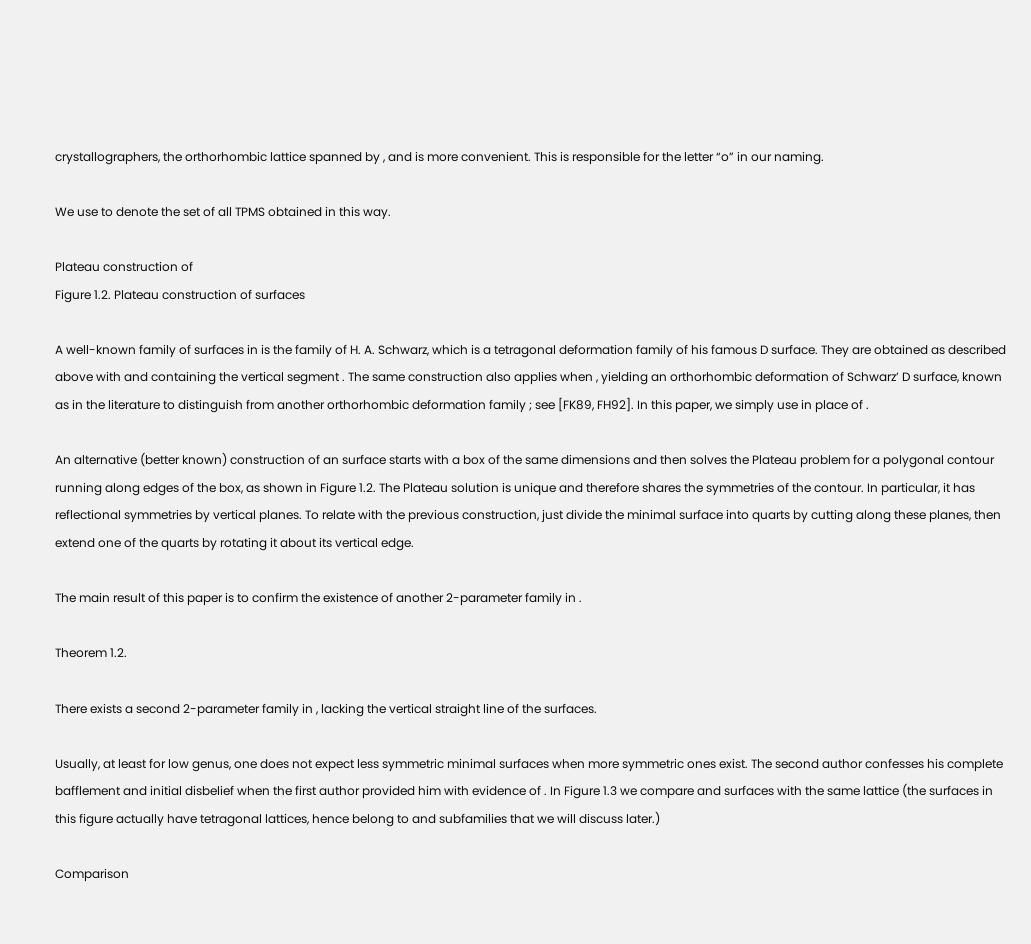crystallographers, the orthorhombic lattice spanned by , and is more convenient. This is responsible for the letter “o” in our naming.

We use to denote the set of all TPMS obtained in this way.

Plateau construction of
Figure 1.2. Plateau construction of surfaces

A well-known family of surfaces in is the family of H. A. Schwarz, which is a tetragonal deformation family of his famous D surface. They are obtained as described above with and containing the vertical segment . The same construction also applies when , yielding an orthorhombic deformation of Schwarz’ D surface, known as in the literature to distinguish from another orthorhombic deformation family ; see [FK89, FH92]. In this paper, we simply use in place of .

An alternative (better known) construction of an surface starts with a box of the same dimensions and then solves the Plateau problem for a polygonal contour running along edges of the box, as shown in Figure 1.2. The Plateau solution is unique and therefore shares the symmetries of the contour. In particular, it has reflectional symmetries by vertical planes. To relate with the previous construction, just divide the minimal surface into quarts by cutting along these planes, then extend one of the quarts by rotating it about its vertical edge.

The main result of this paper is to confirm the existence of another 2-parameter family in .

Theorem 1.2.

There exists a second 2-parameter family in , lacking the vertical straight line of the surfaces.

Usually, at least for low genus, one does not expect less symmetric minimal surfaces when more symmetric ones exist. The second author confesses his complete bafflement and initial disbelief when the first author provided him with evidence of . In Figure 1.3 we compare and surfaces with the same lattice (the surfaces in this figure actually have tetragonal lattices, hence belong to and subfamilies that we will discuss later.)

Comparison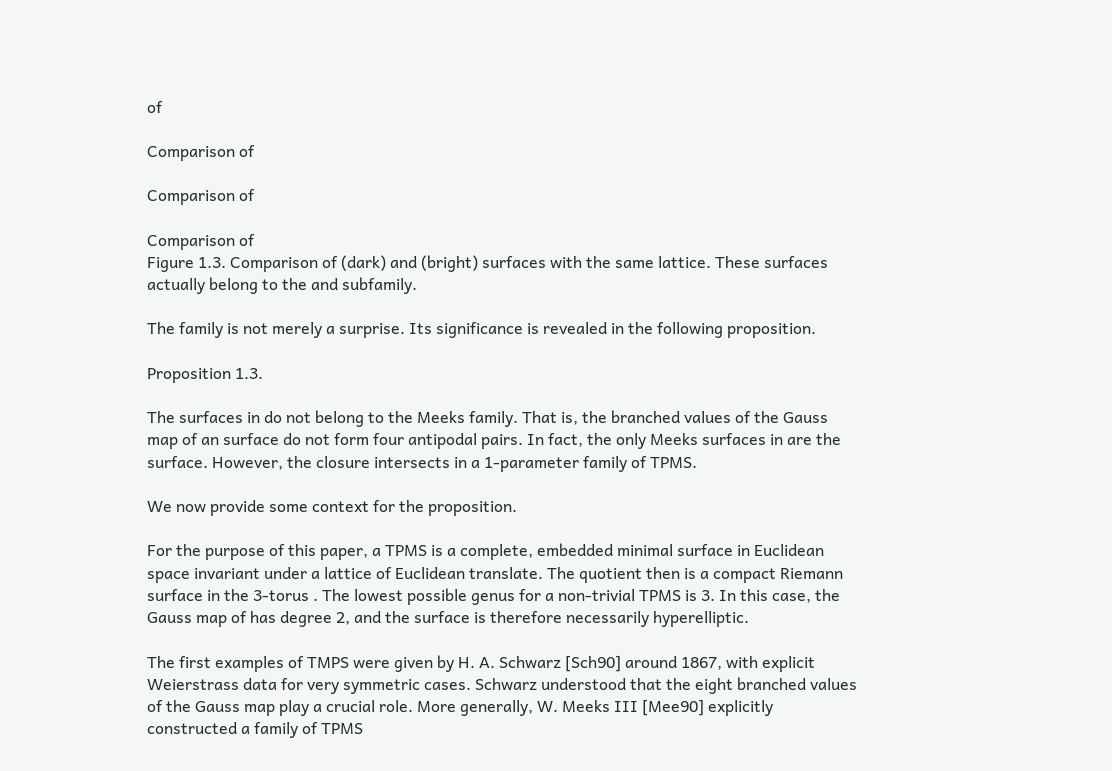of

Comparison of

Comparison of

Comparison of
Figure 1.3. Comparison of (dark) and (bright) surfaces with the same lattice. These surfaces actually belong to the and subfamily.

The family is not merely a surprise. Its significance is revealed in the following proposition.

Proposition 1.3.

The surfaces in do not belong to the Meeks family. That is, the branched values of the Gauss map of an surface do not form four antipodal pairs. In fact, the only Meeks surfaces in are the surface. However, the closure intersects in a 1-parameter family of TPMS.

We now provide some context for the proposition.

For the purpose of this paper, a TPMS is a complete, embedded minimal surface in Euclidean space invariant under a lattice of Euclidean translate. The quotient then is a compact Riemann surface in the 3-torus . The lowest possible genus for a non-trivial TPMS is 3. In this case, the Gauss map of has degree 2, and the surface is therefore necessarily hyperelliptic.

The first examples of TMPS were given by H. A. Schwarz [Sch90] around 1867, with explicit Weierstrass data for very symmetric cases. Schwarz understood that the eight branched values of the Gauss map play a crucial role. More generally, W. Meeks III [Mee90] explicitly constructed a family of TPMS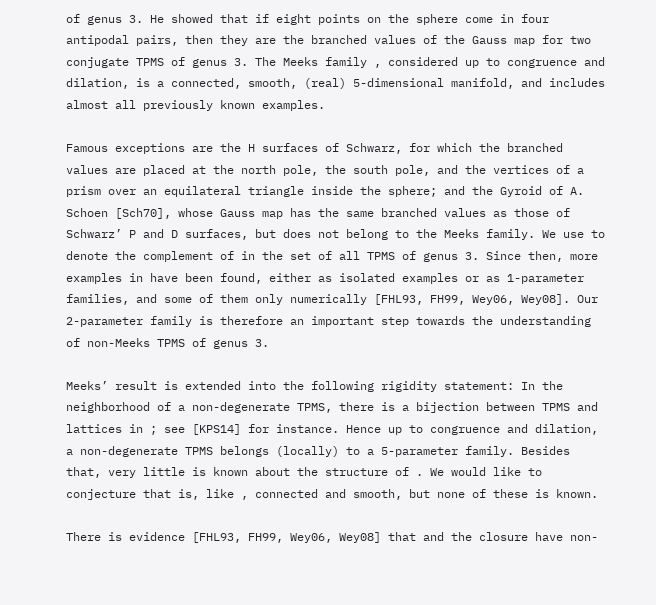of genus 3. He showed that if eight points on the sphere come in four antipodal pairs, then they are the branched values of the Gauss map for two conjugate TPMS of genus 3. The Meeks family , considered up to congruence and dilation, is a connected, smooth, (real) 5-dimensional manifold, and includes almost all previously known examples.

Famous exceptions are the H surfaces of Schwarz, for which the branched values are placed at the north pole, the south pole, and the vertices of a prism over an equilateral triangle inside the sphere; and the Gyroid of A. Schoen [Sch70], whose Gauss map has the same branched values as those of Schwarz’ P and D surfaces, but does not belong to the Meeks family. We use to denote the complement of in the set of all TPMS of genus 3. Since then, more examples in have been found, either as isolated examples or as 1-parameter families, and some of them only numerically [FHL93, FH99, Wey06, Wey08]. Our 2-parameter family is therefore an important step towards the understanding of non-Meeks TPMS of genus 3.

Meeks’ result is extended into the following rigidity statement: In the neighborhood of a non-degenerate TPMS, there is a bijection between TPMS and lattices in ; see [KPS14] for instance. Hence up to congruence and dilation, a non-degenerate TPMS belongs (locally) to a 5-parameter family. Besides that, very little is known about the structure of . We would like to conjecture that is, like , connected and smooth, but none of these is known.

There is evidence [FHL93, FH99, Wey06, Wey08] that and the closure have non-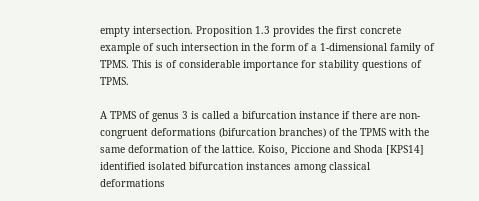empty intersection. Proposition 1.3 provides the first concrete example of such intersection in the form of a 1-dimensional family of TPMS. This is of considerable importance for stability questions of TPMS.

A TPMS of genus 3 is called a bifurcation instance if there are non-congruent deformations (bifurcation branches) of the TPMS with the same deformation of the lattice. Koiso, Piccione and Shoda [KPS14] identified isolated bifurcation instances among classical deformations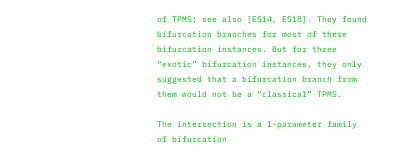of TPMS; see also [ES14, ES18]. They found bifurcation branches for most of these bifurcation instances. But for three “exotic” bifurcation instances, they only suggested that a bifurcation branch from them would not be a “classical” TPMS.

The intersection is a 1-parameter family of bifurcation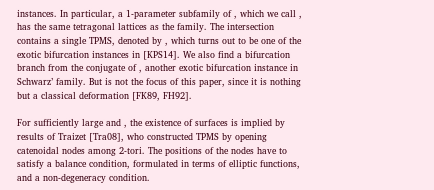instances. In particular, a 1-parameter subfamily of , which we call , has the same tetragonal lattices as the family. The intersection contains a single TPMS, denoted by , which turns out to be one of the exotic bifurcation instances in [KPS14]. We also find a bifurcation branch from the conjugate of , another exotic bifurcation instance in Schwarz’ family. But is not the focus of this paper, since it is nothing but a classical deformation [FK89, FH92].

For sufficiently large and , the existence of surfaces is implied by results of Traizet [Tra08], who constructed TPMS by opening catenoidal nodes among 2-tori. The positions of the nodes have to satisfy a balance condition, formulated in terms of elliptic functions, and a non-degeneracy condition.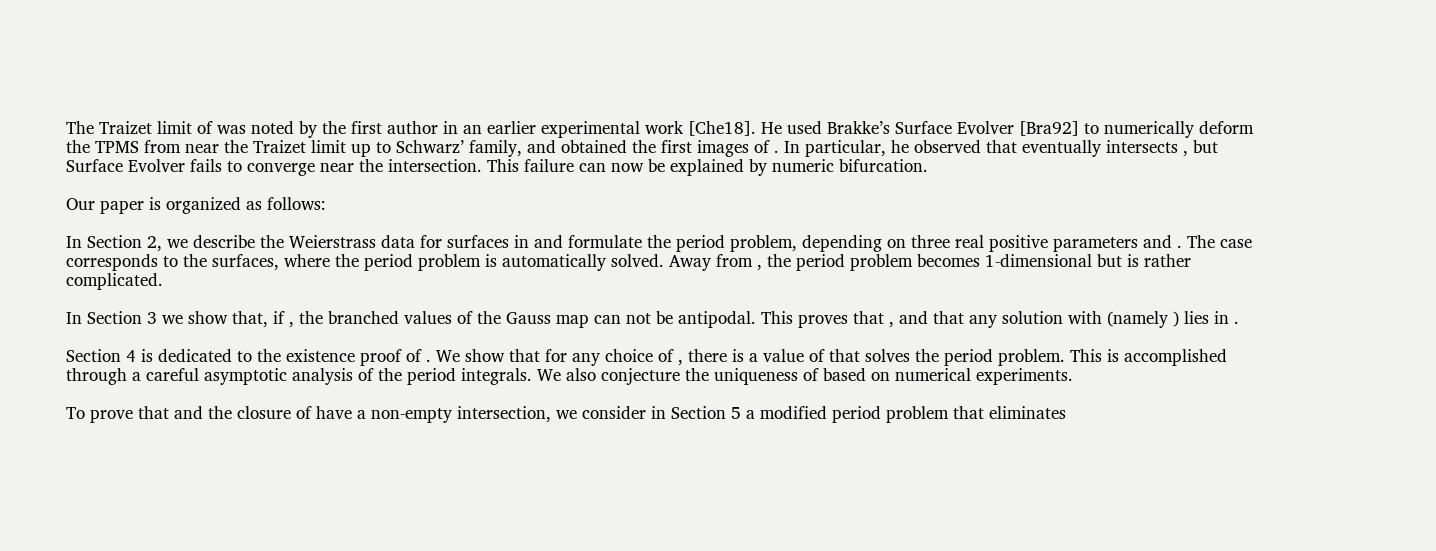The Traizet limit of was noted by the first author in an earlier experimental work [Che18]. He used Brakke’s Surface Evolver [Bra92] to numerically deform the TPMS from near the Traizet limit up to Schwarz’ family, and obtained the first images of . In particular, he observed that eventually intersects , but Surface Evolver fails to converge near the intersection. This failure can now be explained by numeric bifurcation.

Our paper is organized as follows:

In Section 2, we describe the Weierstrass data for surfaces in and formulate the period problem, depending on three real positive parameters and . The case corresponds to the surfaces, where the period problem is automatically solved. Away from , the period problem becomes 1-dimensional but is rather complicated.

In Section 3 we show that, if , the branched values of the Gauss map can not be antipodal. This proves that , and that any solution with (namely ) lies in .

Section 4 is dedicated to the existence proof of . We show that for any choice of , there is a value of that solves the period problem. This is accomplished through a careful asymptotic analysis of the period integrals. We also conjecture the uniqueness of based on numerical experiments.

To prove that and the closure of have a non-empty intersection, we consider in Section 5 a modified period problem that eliminates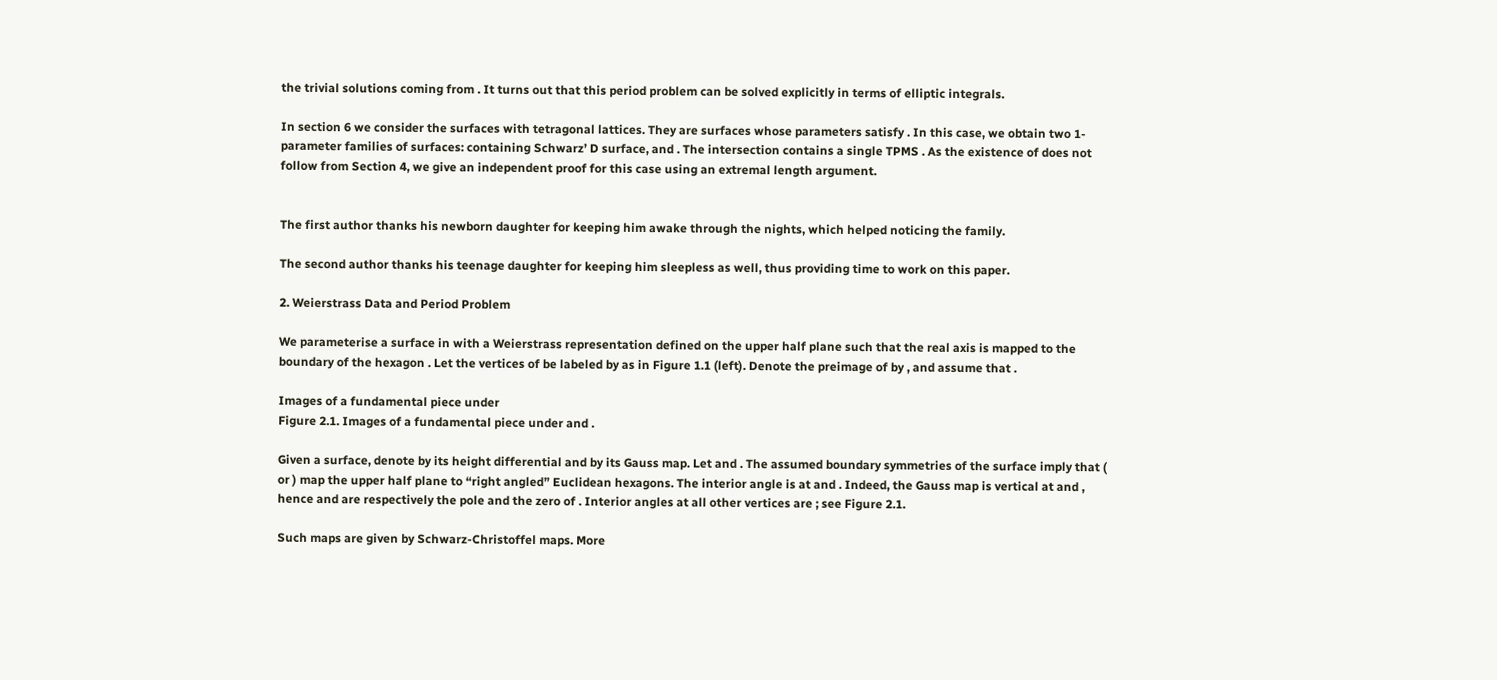the trivial solutions coming from . It turns out that this period problem can be solved explicitly in terms of elliptic integrals.

In section 6 we consider the surfaces with tetragonal lattices. They are surfaces whose parameters satisfy . In this case, we obtain two 1-parameter families of surfaces: containing Schwarz’ D surface, and . The intersection contains a single TPMS . As the existence of does not follow from Section 4, we give an independent proof for this case using an extremal length argument.


The first author thanks his newborn daughter for keeping him awake through the nights, which helped noticing the family.

The second author thanks his teenage daughter for keeping him sleepless as well, thus providing time to work on this paper.

2. Weierstrass Data and Period Problem

We parameterise a surface in with a Weierstrass representation defined on the upper half plane such that the real axis is mapped to the boundary of the hexagon . Let the vertices of be labeled by as in Figure 1.1 (left). Denote the preimage of by , and assume that .

Images of a fundamental piece under
Figure 2.1. Images of a fundamental piece under and .

Given a surface, denote by its height differential and by its Gauss map. Let and . The assumed boundary symmetries of the surface imply that ( or ) map the upper half plane to “right angled” Euclidean hexagons. The interior angle is at and . Indeed, the Gauss map is vertical at and , hence and are respectively the pole and the zero of . Interior angles at all other vertices are ; see Figure 2.1.

Such maps are given by Schwarz-Christoffel maps. More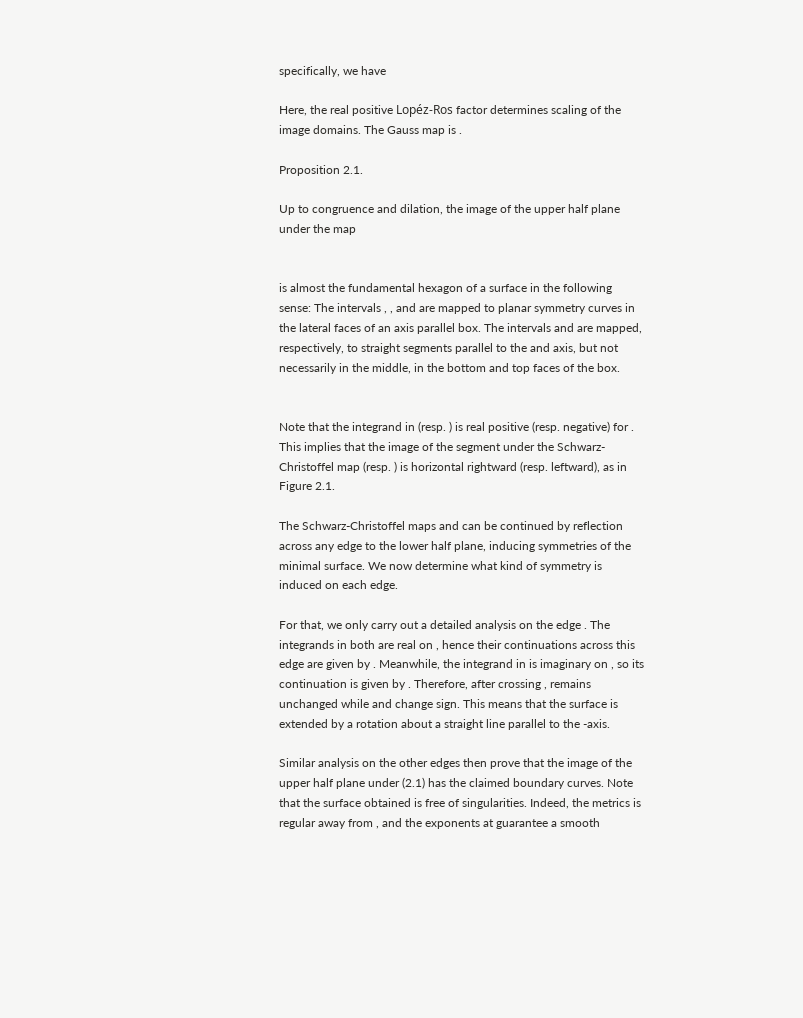specifically, we have

Here, the real positive Lopéz-Ros factor determines scaling of the image domains. The Gauss map is .

Proposition 2.1.

Up to congruence and dilation, the image of the upper half plane under the map


is almost the fundamental hexagon of a surface in the following sense: The intervals , , and are mapped to planar symmetry curves in the lateral faces of an axis parallel box. The intervals and are mapped, respectively, to straight segments parallel to the and axis, but not necessarily in the middle, in the bottom and top faces of the box.


Note that the integrand in (resp. ) is real positive (resp. negative) for . This implies that the image of the segment under the Schwarz-Christoffel map (resp. ) is horizontal rightward (resp. leftward), as in Figure 2.1.

The Schwarz-Christoffel maps and can be continued by reflection across any edge to the lower half plane, inducing symmetries of the minimal surface. We now determine what kind of symmetry is induced on each edge.

For that, we only carry out a detailed analysis on the edge . The integrands in both are real on , hence their continuations across this edge are given by . Meanwhile, the integrand in is imaginary on , so its continuation is given by . Therefore, after crossing , remains unchanged while and change sign. This means that the surface is extended by a rotation about a straight line parallel to the -axis.

Similar analysis on the other edges then prove that the image of the upper half plane under (2.1) has the claimed boundary curves. Note that the surface obtained is free of singularities. Indeed, the metrics is regular away from , and the exponents at guarantee a smooth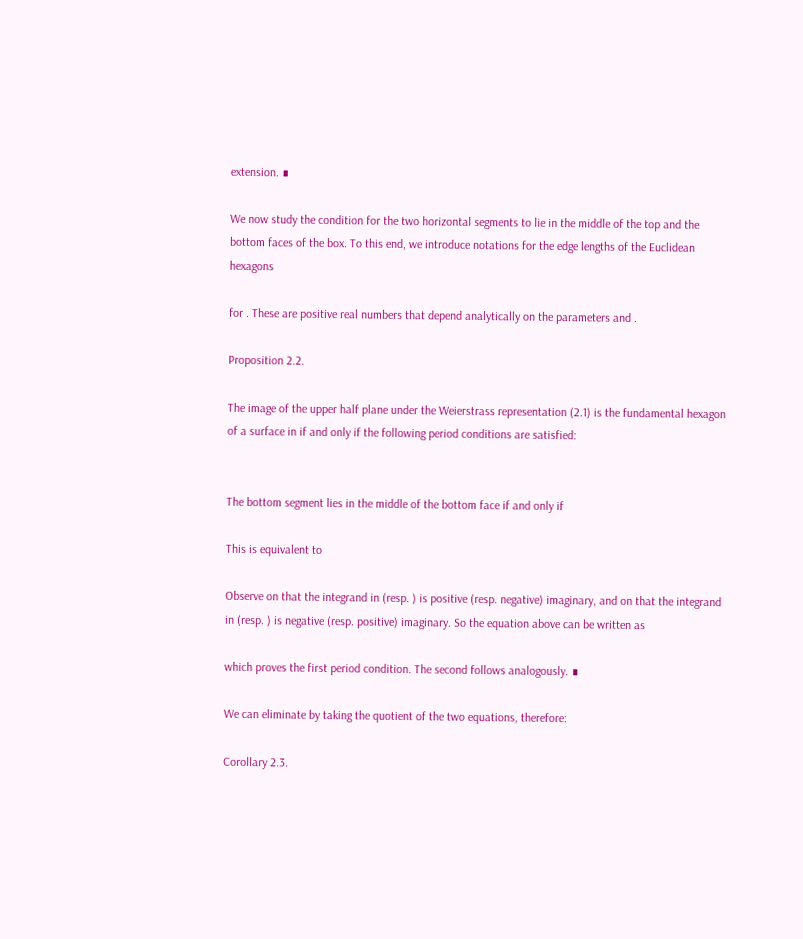extension. ∎

We now study the condition for the two horizontal segments to lie in the middle of the top and the bottom faces of the box. To this end, we introduce notations for the edge lengths of the Euclidean hexagons

for . These are positive real numbers that depend analytically on the parameters and .

Proposition 2.2.

The image of the upper half plane under the Weierstrass representation (2.1) is the fundamental hexagon of a surface in if and only if the following period conditions are satisfied:


The bottom segment lies in the middle of the bottom face if and only if

This is equivalent to

Observe on that the integrand in (resp. ) is positive (resp. negative) imaginary, and on that the integrand in (resp. ) is negative (resp. positive) imaginary. So the equation above can be written as

which proves the first period condition. The second follows analogously. ∎

We can eliminate by taking the quotient of the two equations, therefore:

Corollary 2.3.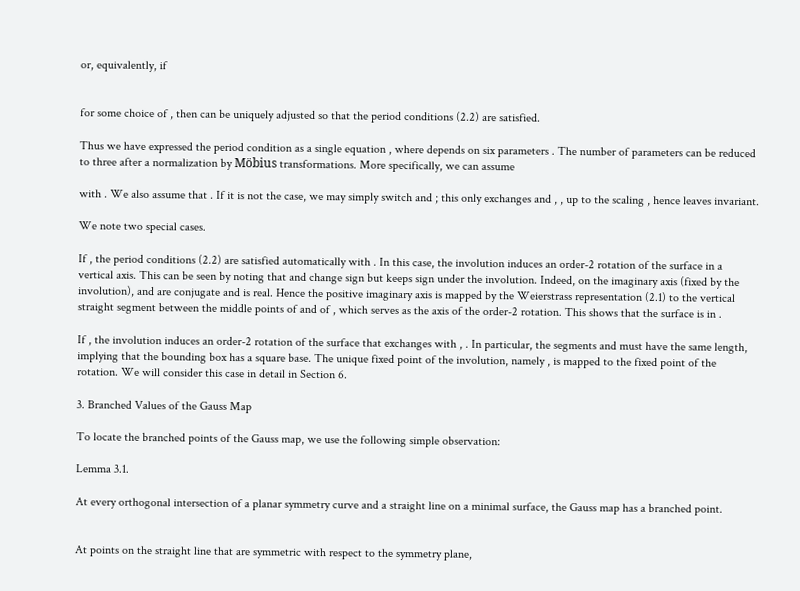or, equivalently, if


for some choice of , then can be uniquely adjusted so that the period conditions (2.2) are satisfied.

Thus we have expressed the period condition as a single equation , where depends on six parameters . The number of parameters can be reduced to three after a normalization by Möbius transformations. More specifically, we can assume

with . We also assume that . If it is not the case, we may simply switch and ; this only exchanges and , , up to the scaling , hence leaves invariant.

We note two special cases.

If , the period conditions (2.2) are satisfied automatically with . In this case, the involution induces an order-2 rotation of the surface in a vertical axis. This can be seen by noting that and change sign but keeps sign under the involution. Indeed, on the imaginary axis (fixed by the involution), and are conjugate and is real. Hence the positive imaginary axis is mapped by the Weierstrass representation (2.1) to the vertical straight segment between the middle points of and of , which serves as the axis of the order-2 rotation. This shows that the surface is in .

If , the involution induces an order-2 rotation of the surface that exchanges with , . In particular, the segments and must have the same length, implying that the bounding box has a square base. The unique fixed point of the involution, namely , is mapped to the fixed point of the rotation. We will consider this case in detail in Section 6.

3. Branched Values of the Gauss Map

To locate the branched points of the Gauss map, we use the following simple observation:

Lemma 3.1.

At every orthogonal intersection of a planar symmetry curve and a straight line on a minimal surface, the Gauss map has a branched point.


At points on the straight line that are symmetric with respect to the symmetry plane,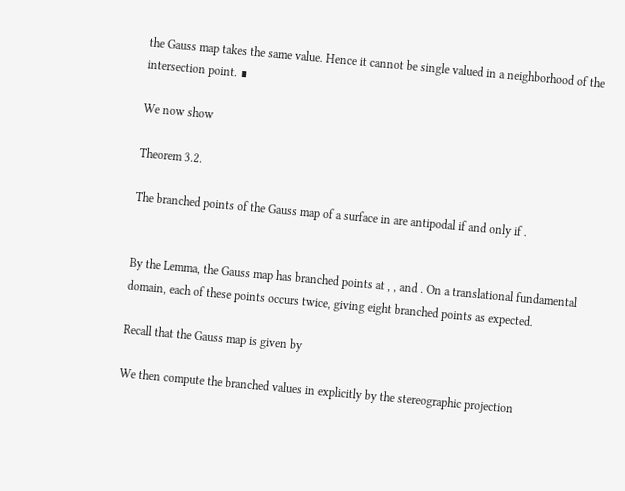the Gauss map takes the same value. Hence it cannot be single valued in a neighborhood of the intersection point. ∎

We now show

Theorem 3.2.

The branched points of the Gauss map of a surface in are antipodal if and only if .


By the Lemma, the Gauss map has branched points at , , and . On a translational fundamental domain, each of these points occurs twice, giving eight branched points as expected.

Recall that the Gauss map is given by

We then compute the branched values in explicitly by the stereographic projection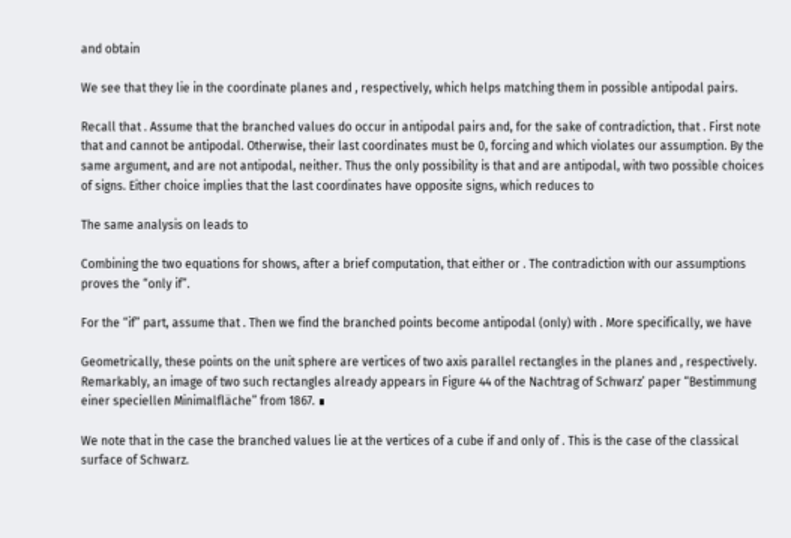and obtain

We see that they lie in the coordinate planes and , respectively, which helps matching them in possible antipodal pairs.

Recall that . Assume that the branched values do occur in antipodal pairs and, for the sake of contradiction, that . First note that and cannot be antipodal. Otherwise, their last coordinates must be 0, forcing and which violates our assumption. By the same argument, and are not antipodal, neither. Thus the only possibility is that and are antipodal, with two possible choices of signs. Either choice implies that the last coordinates have opposite signs, which reduces to

The same analysis on leads to

Combining the two equations for shows, after a brief computation, that either or . The contradiction with our assumptions proves the “only if”.

For the “if” part, assume that . Then we find the branched points become antipodal (only) with . More specifically, we have

Geometrically, these points on the unit sphere are vertices of two axis parallel rectangles in the planes and , respectively. Remarkably, an image of two such rectangles already appears in Figure 44 of the Nachtrag of Schwarz’ paper “Bestimmung einer speciellen Minimalfläche” from 1867. ∎

We note that in the case the branched values lie at the vertices of a cube if and only of . This is the case of the classical surface of Schwarz.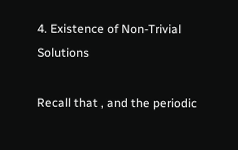4. Existence of Non-Trivial Solutions

Recall that , and the periodic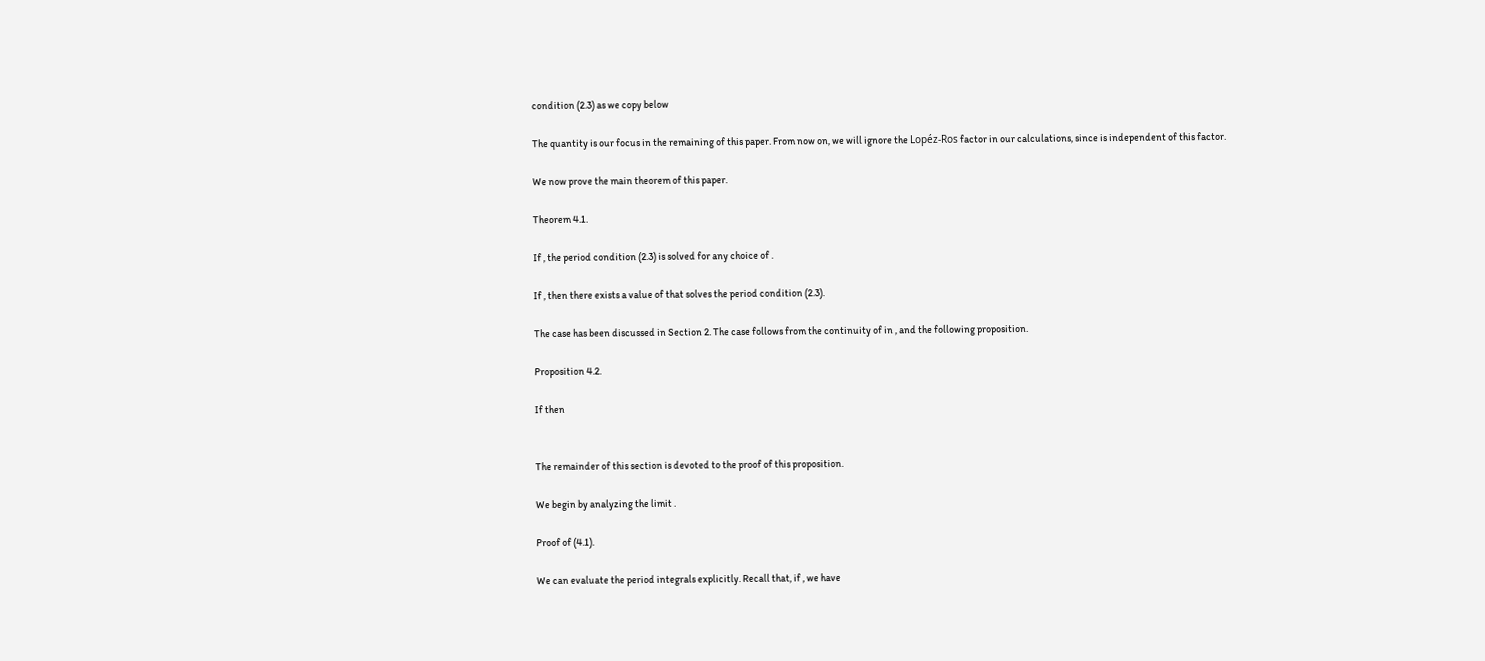condition (2.3) as we copy below

The quantity is our focus in the remaining of this paper. From now on, we will ignore the Lopéz-Ros factor in our calculations, since is independent of this factor.

We now prove the main theorem of this paper.

Theorem 4.1.

If , the period condition (2.3) is solved for any choice of .

If , then there exists a value of that solves the period condition (2.3).

The case has been discussed in Section 2. The case follows from the continuity of in , and the following proposition.

Proposition 4.2.

If then


The remainder of this section is devoted to the proof of this proposition.

We begin by analyzing the limit .

Proof of (4.1).

We can evaluate the period integrals explicitly. Recall that, if , we have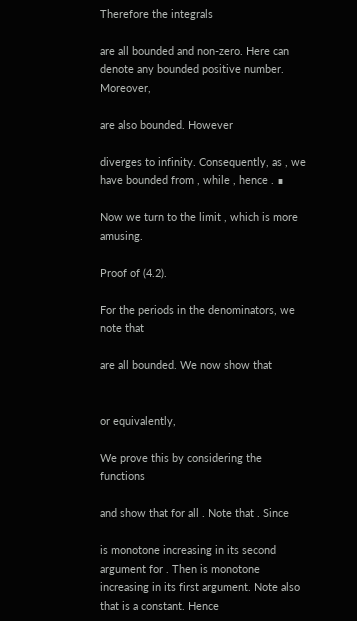Therefore the integrals

are all bounded and non-zero. Here can denote any bounded positive number. Moreover,

are also bounded. However

diverges to infinity. Consequently, as , we have bounded from , while , hence . ∎

Now we turn to the limit , which is more amusing.

Proof of (4.2).

For the periods in the denominators, we note that

are all bounded. We now show that


or equivalently,

We prove this by considering the functions

and show that for all . Note that . Since

is monotone increasing in its second argument for . Then is monotone increasing in its first argument. Note also that is a constant. Hence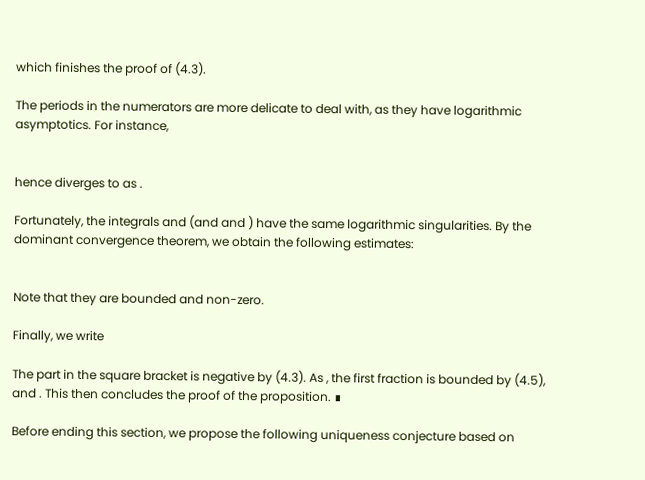which finishes the proof of (4.3).

The periods in the numerators are more delicate to deal with, as they have logarithmic asymptotics. For instance,


hence diverges to as .

Fortunately, the integrals and (and and ) have the same logarithmic singularities. By the dominant convergence theorem, we obtain the following estimates:


Note that they are bounded and non-zero.

Finally, we write

The part in the square bracket is negative by (4.3). As , the first fraction is bounded by (4.5), and . This then concludes the proof of the proposition. ∎

Before ending this section, we propose the following uniqueness conjecture based on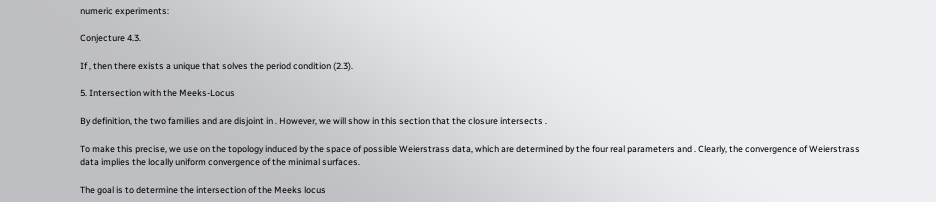numeric experiments:

Conjecture 4.3.

If , then there exists a unique that solves the period condition (2.3).

5. Intersection with the Meeks-Locus

By definition, the two families and are disjoint in . However, we will show in this section that the closure intersects .

To make this precise, we use on the topology induced by the space of possible Weierstrass data, which are determined by the four real parameters and . Clearly, the convergence of Weierstrass data implies the locally uniform convergence of the minimal surfaces.

The goal is to determine the intersection of the Meeks locus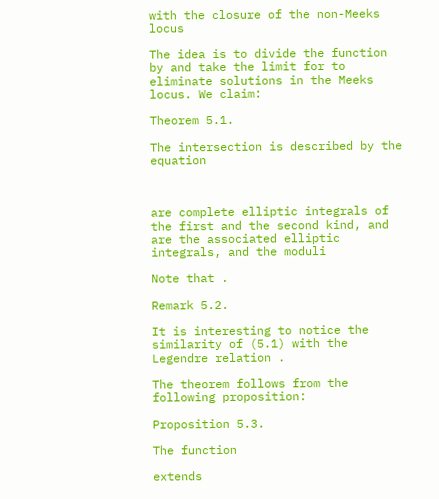with the closure of the non-Meeks locus

The idea is to divide the function by and take the limit for to eliminate solutions in the Meeks locus. We claim:

Theorem 5.1.

The intersection is described by the equation



are complete elliptic integrals of the first and the second kind, and are the associated elliptic integrals, and the moduli

Note that .

Remark 5.2.

It is interesting to notice the similarity of (5.1) with the Legendre relation .

The theorem follows from the following proposition:

Proposition 5.3.

The function

extends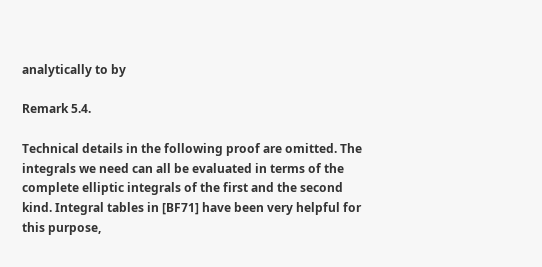analytically to by

Remark 5.4.

Technical details in the following proof are omitted. The integrals we need can all be evaluated in terms of the complete elliptic integrals of the first and the second kind. Integral tables in [BF71] have been very helpful for this purpose,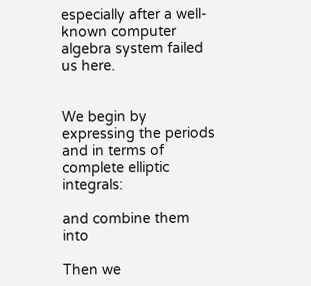especially after a well-known computer algebra system failed us here.


We begin by expressing the periods and in terms of complete elliptic integrals:

and combine them into

Then we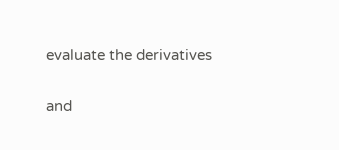evaluate the derivatives

and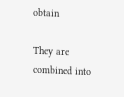obtain

They are combined into